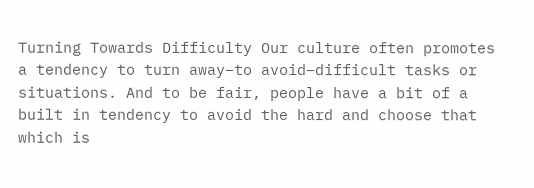Turning Towards Difficulty Our culture often promotes a tendency to turn away–to avoid–difficult tasks or situations. And to be fair, people have a bit of a built in tendency to avoid the hard and choose that which is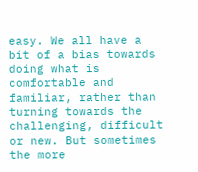easy. We all have a bit of a bias towards doing what is comfortable and familiar, rather than turning towards the challenging, difficult or new. But sometimes the more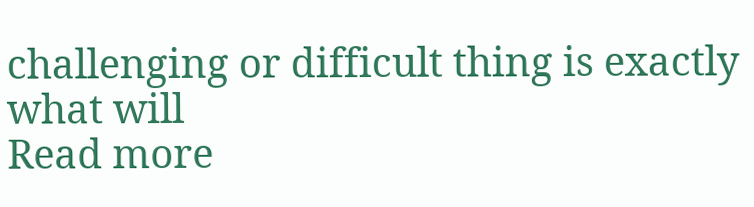challenging or difficult thing is exactly what will
Read more